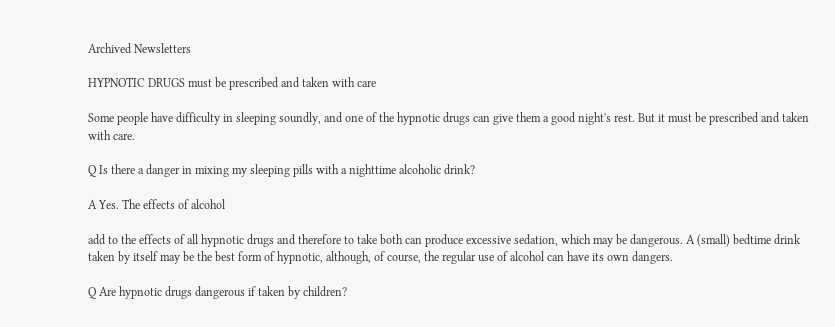Archived Newsletters

HYPNOTIC DRUGS must be prescribed and taken with care

Some people have difficulty in sleeping soundly, and one of the hypnotic drugs can give them a good night's rest. But it must be prescribed and taken with care.

Q Is there a danger in mixing my sleeping pills with a nighttime alcoholic drink?

A Yes. The effects of alcohol

add to the effects of all hypnotic drugs and therefore to take both can produce excessive sedation, which may be dangerous. A (small) bedtime drink taken by itself may be the best form of hypnotic, although, of course, the regular use of alcohol can have its own dangers.

Q Are hypnotic drugs dangerous if taken by children?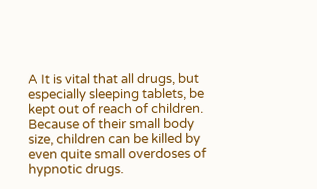A It is vital that all drugs, but especially sleeping tablets, be kept out of reach of children. Because of their small body size, children can be killed by even quite small overdoses of hypnotic drugs.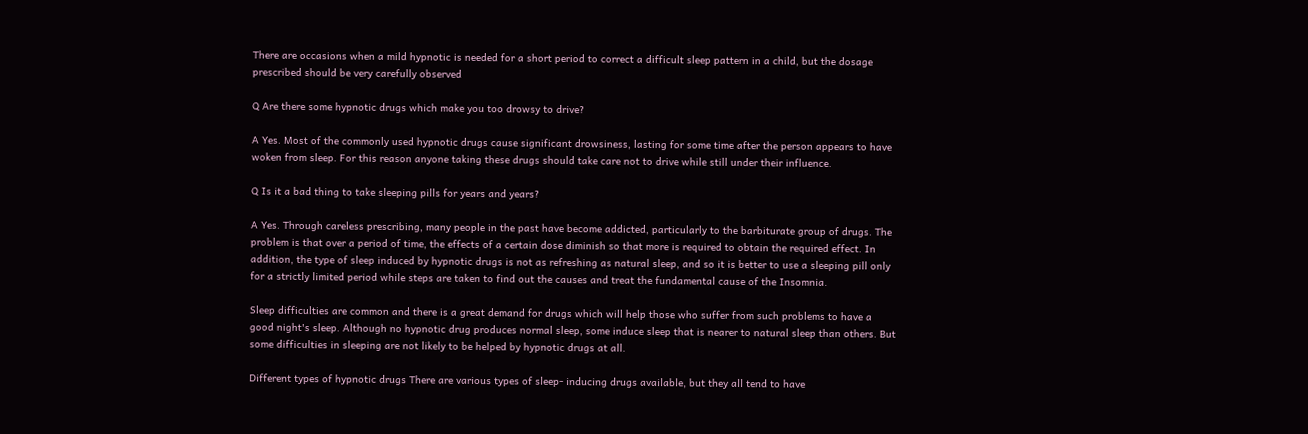There are occasions when a mild hypnotic is needed for a short period to correct a difficult sleep pattern in a child, but the dosage prescribed should be very carefully observed

Q Are there some hypnotic drugs which make you too drowsy to drive?

A Yes. Most of the commonly used hypnotic drugs cause significant drowsiness, lasting for some time after the person appears to have woken from sleep. For this reason anyone taking these drugs should take care not to drive while still under their influence.

Q Is it a bad thing to take sleeping pills for years and years?

A Yes. Through careless prescribing, many people in the past have become addicted, particularly to the barbiturate group of drugs. The problem is that over a period of time, the effects of a certain dose diminish so that more is required to obtain the required effect. In addition, the type of sleep induced by hypnotic drugs is not as refreshing as natural sleep, and so it is better to use a sleeping pill only for a strictly limited period while steps are taken to find out the causes and treat the fundamental cause of the Insomnia.

Sleep difficulties are common and there is a great demand for drugs which will help those who suffer from such problems to have a good night's sleep. Although no hypnotic drug produces normal sleep, some induce sleep that is nearer to natural sleep than others. But some difficulties in sleeping are not likely to be helped by hypnotic drugs at all.

Different types of hypnotic drugs There are various types of sleep- inducing drugs available, but they all tend to have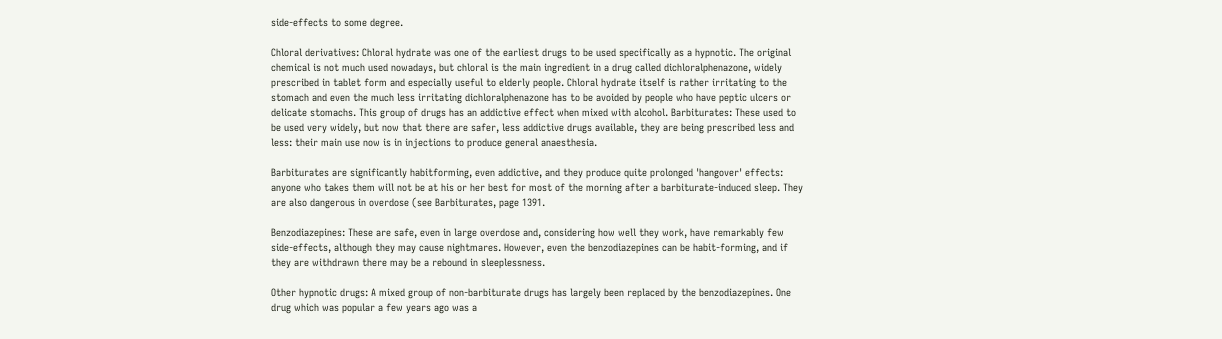side-effects to some degree.

Chloral derivatives: Chloral hydrate was one of the earliest drugs to be used specifically as a hypnotic. The original chemical is not much used nowadays, but chloral is the main ingredient in a drug called dichloralphenazone, widely prescribed in tablet form and especially useful to elderly people. Chloral hydrate itself is rather irritating to the stomach and even the much less irritating dichloralphenazone has to be avoided by people who have peptic ulcers or delicate stomachs. This group of drugs has an addictive effect when mixed with alcohol. Barbiturates: These used to be used very widely, but now that there are safer, less addictive drugs available, they are being prescribed less and less: their main use now is in injections to produce general anaesthesia.

Barbiturates are significantly habitforming, even addictive, and they produce quite prolonged 'hangover' effects: anyone who takes them will not be at his or her best for most of the morning after a barbiturate-induced sleep. They are also dangerous in overdose (see Barbiturates, page 1391.

Benzodiazepines: These are safe, even in large overdose and, considering how well they work, have remarkably few side-effects, although they may cause nightmares. However, even the benzodiazepines can be habit-forming, and if they are withdrawn there may be a rebound in sleeplessness.

Other hypnotic drugs: A mixed group of non-barbiturate drugs has largely been replaced by the benzodiazepines. One drug which was popular a few years ago was a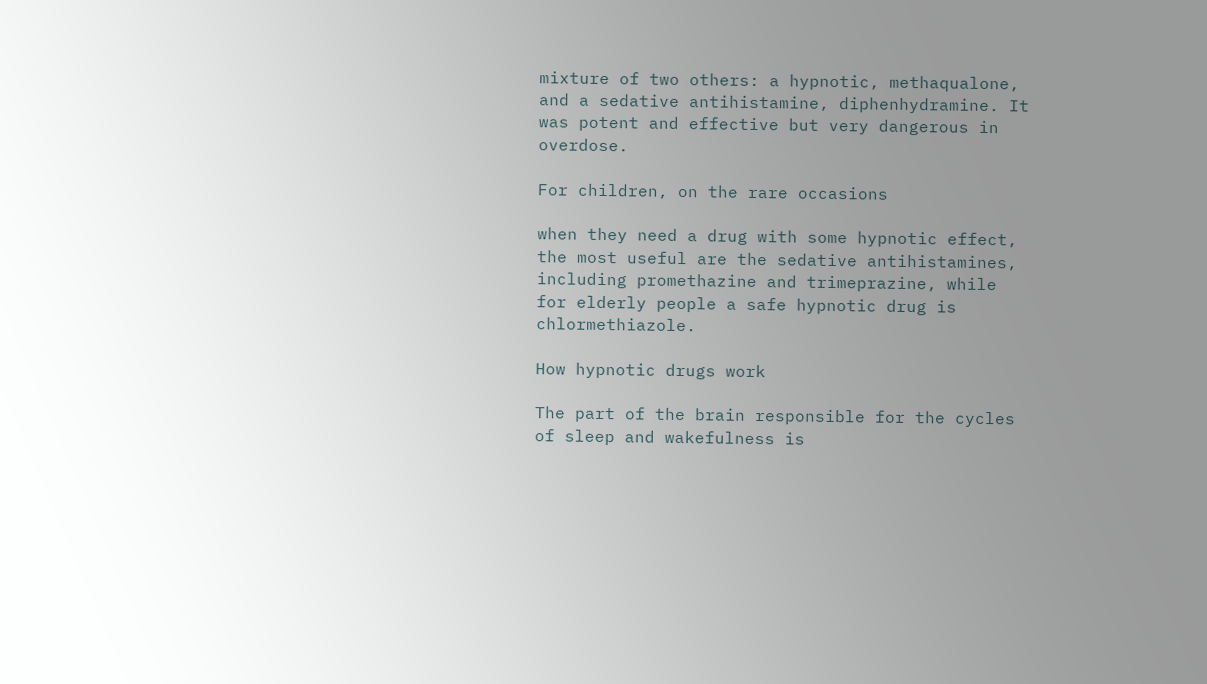mixture of two others: a hypnotic, methaqualone, and a sedative antihistamine, diphenhydramine. It was potent and effective but very dangerous in overdose.

For children, on the rare occasions

when they need a drug with some hypnotic effect, the most useful are the sedative antihistamines, including promethazine and trimeprazine, while for elderly people a safe hypnotic drug is chlormethiazole.

How hypnotic drugs work

The part of the brain responsible for the cycles of sleep and wakefulness is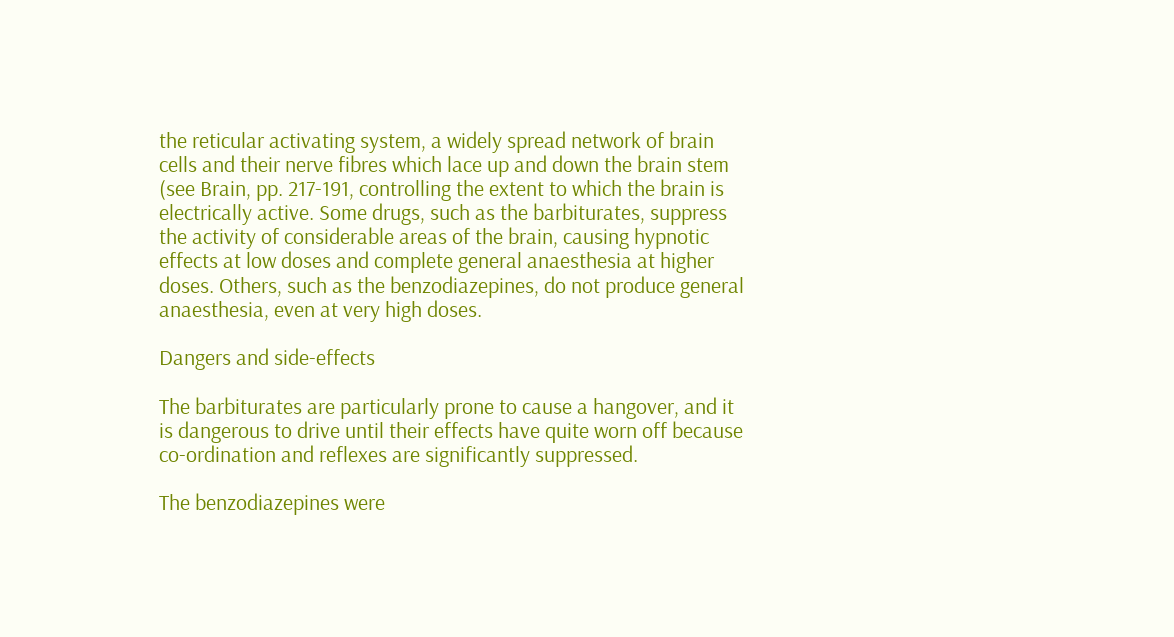the reticular activating system, a widely spread network of brain cells and their nerve fibres which lace up and down the brain stem (see Brain, pp. 217-191, controlling the extent to which the brain is electrically active. Some drugs, such as the barbiturates, suppress the activity of considerable areas of the brain, causing hypnotic effects at low doses and complete general anaesthesia at higher doses. Others, such as the benzodiazepines, do not produce general anaesthesia, even at very high doses.

Dangers and side-effects

The barbiturates are particularly prone to cause a hangover, and it is dangerous to drive until their effects have quite worn off because co-ordination and reflexes are significantly suppressed.

The benzodiazepines were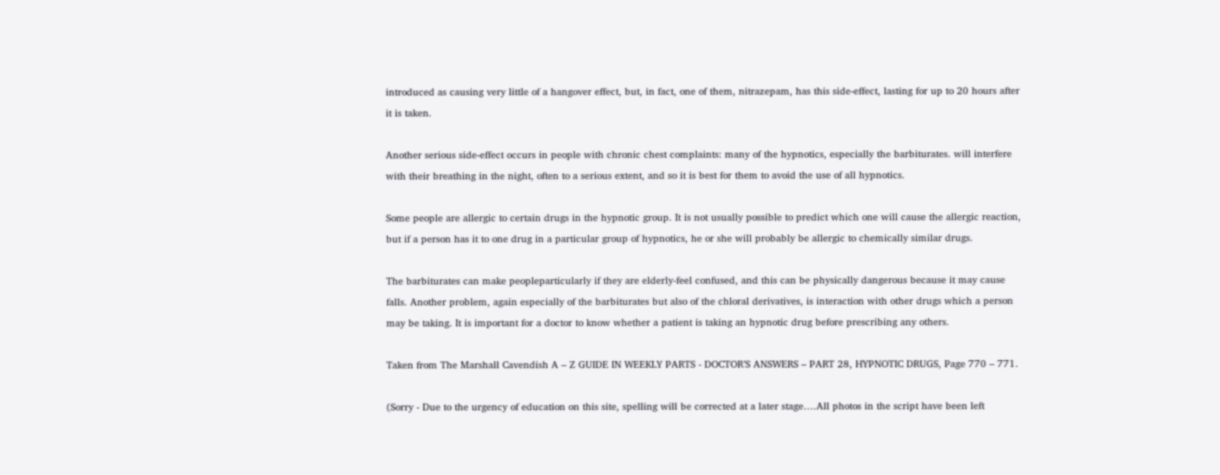introduced as causing very little of a hangover effect, but, in fact, one of them, nitrazepam, has this side-effect, lasting for up to 20 hours after it is taken.

Another serious side-effect occurs in people with chronic chest complaints: many of the hypnotics, especially the barbiturates. will interfere with their breathing in the night, often to a serious extent, and so it is best for them to avoid the use of all hypnotics.

Some people are allergic to certain drugs in the hypnotic group. It is not usually possible to predict which one will cause the allergic reaction, but if a person has it to one drug in a particular group of hypnotics, he or she will probably be allergic to chemically similar drugs.

The barbiturates can make peopleparticularly if they are elderly-feel confused, and this can be physically dangerous because it may cause falls. Another problem, again especially of the barbiturates but also of the chloral derivatives, is interaction with other drugs which a person may be taking. It is important for a doctor to know whether a patient is taking an hypnotic drug before prescribing any others.

Taken from The Marshall Cavendish A – Z GUIDE IN WEEKLY PARTS - DOCTOR’S ANSWERS – PART 28, HYPNOTIC DRUGS, Page 770 – 771.

(Sorry - Due to the urgency of education on this site, spelling will be corrected at a later stage….All photos in the script have been left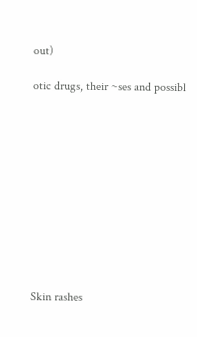out)

otic drugs, their ~ses and possibl











Skin rashes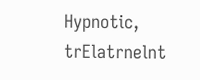Hypnotic, trElatrnelnt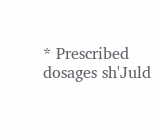* Prescribed dosages sh'Juld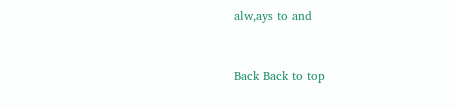alw,ays to and


Back Back to top